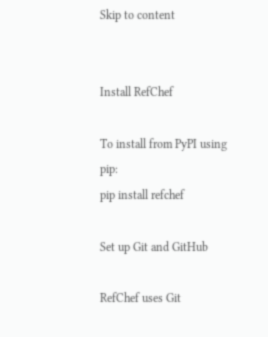Skip to content


Install RefChef

To install from PyPI using pip:
pip install refchef

Set up Git and GitHub

RefChef uses Git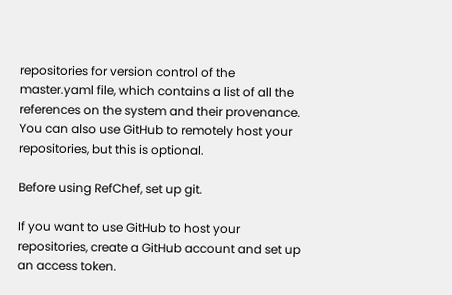repositories for version control of the master.yaml file, which contains a list of all the references on the system and their provenance. You can also use GitHub to remotely host your repositories, but this is optional.

Before using RefChef, set up git.

If you want to use GitHub to host your repositories, create a GitHub account and set up an access token.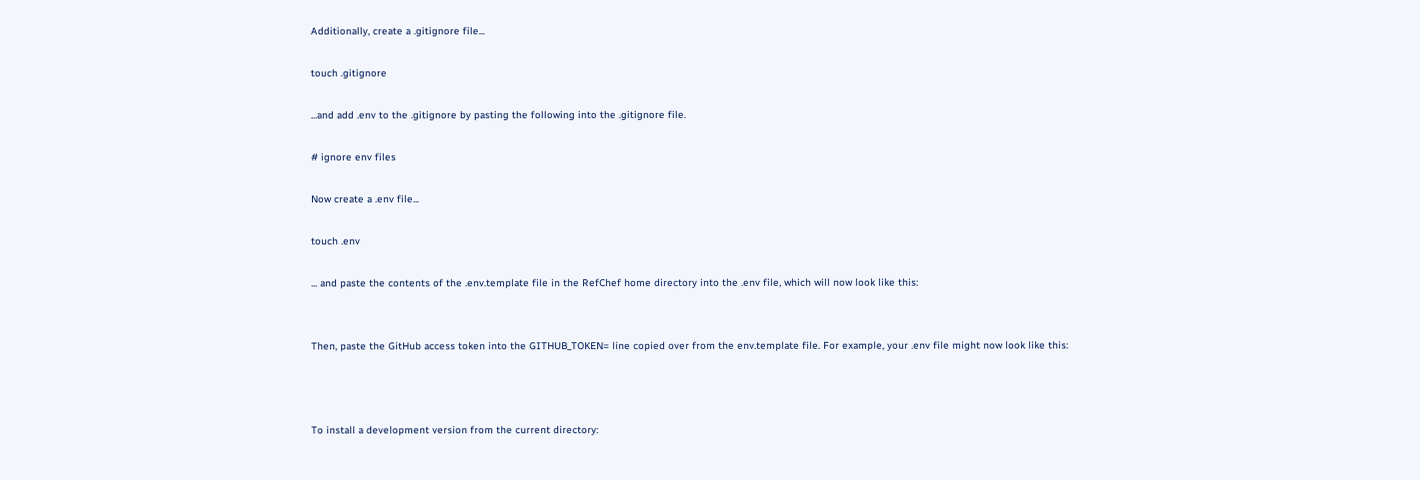Additionally, create a .gitignore file...

touch .gitignore

...and add .env to the .gitignore by pasting the following into the .gitignore file.

# ignore env files

Now create a .env file...

touch .env

... and paste the contents of the .env.template file in the RefChef home directory into the .env file, which will now look like this:


Then, paste the GitHub access token into the GITHUB_TOKEN= line copied over from the env.template file. For example, your .env file might now look like this:



To install a development version from the current directory: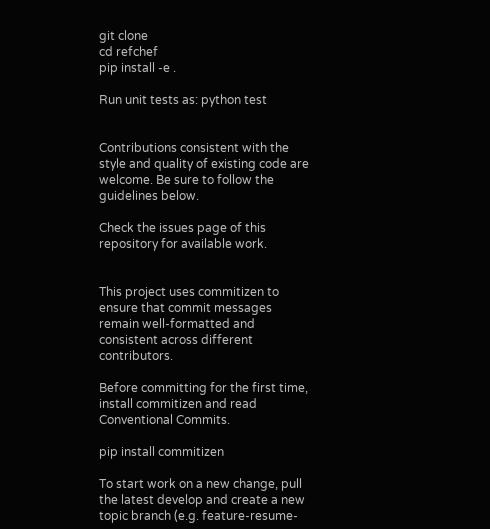git clone
cd refchef
pip install -e .

Run unit tests as: python test


Contributions consistent with the style and quality of existing code are welcome. Be sure to follow the guidelines below.

Check the issues page of this repository for available work.


This project uses commitizen to ensure that commit messages remain well-formatted and consistent across different contributors.

Before committing for the first time, install commitizen and read Conventional Commits.

pip install commitizen

To start work on a new change, pull the latest develop and create a new topic branch (e.g. feature-resume-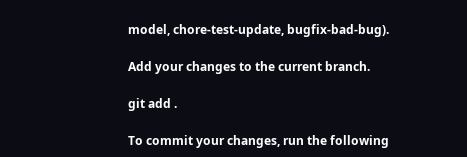model, chore-test-update, bugfix-bad-bug).

Add your changes to the current branch.

git add .

To commit your changes, run the following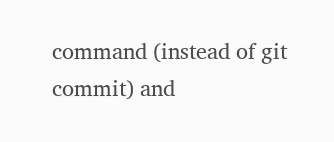command (instead of git commit) and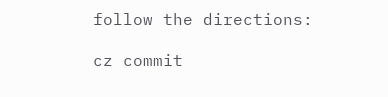follow the directions:

cz commit